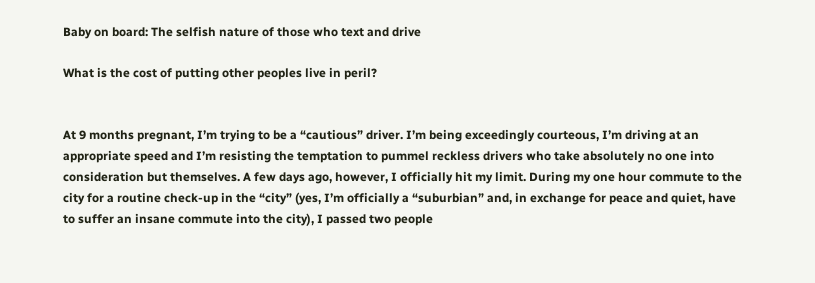Baby on board: The selfish nature of those who text and drive

What is the cost of putting other peoples live in peril?


At 9 months pregnant, I’m trying to be a “cautious” driver. I’m being exceedingly courteous, I’m driving at an appropriate speed and I’m resisting the temptation to pummel reckless drivers who take absolutely no one into consideration but themselves. A few days ago, however, I officially hit my limit. During my one hour commute to the city for a routine check-up in the “city” (yes, I’m officially a “suburbian” and, in exchange for peace and quiet, have to suffer an insane commute into the city), I passed two people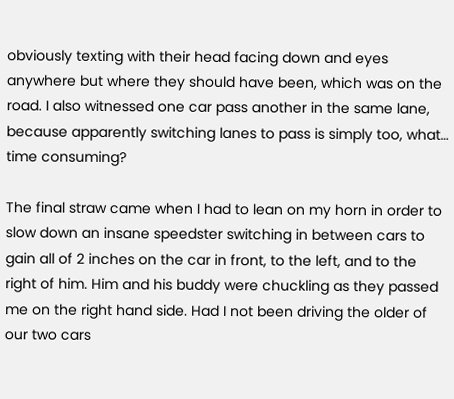obviously texting with their head facing down and eyes anywhere but where they should have been, which was on the road. I also witnessed one car pass another in the same lane, because apparently switching lanes to pass is simply too, what… time consuming?

The final straw came when I had to lean on my horn in order to slow down an insane speedster switching in between cars to gain all of 2 inches on the car in front, to the left, and to the right of him. Him and his buddy were chuckling as they passed me on the right hand side. Had I not been driving the older of our two cars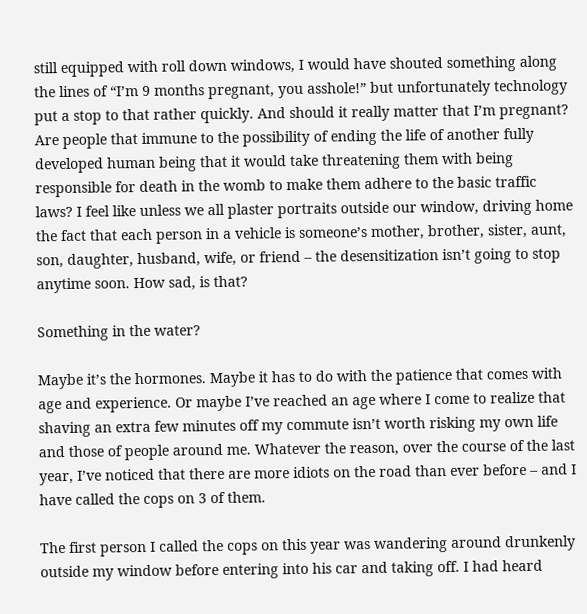still equipped with roll down windows, I would have shouted something along the lines of “I’m 9 months pregnant, you asshole!” but unfortunately technology put a stop to that rather quickly. And should it really matter that I’m pregnant? Are people that immune to the possibility of ending the life of another fully developed human being that it would take threatening them with being responsible for death in the womb to make them adhere to the basic traffic laws? I feel like unless we all plaster portraits outside our window, driving home the fact that each person in a vehicle is someone’s mother, brother, sister, aunt, son, daughter, husband, wife, or friend – the desensitization isn’t going to stop anytime soon. How sad, is that?

Something in the water?

Maybe it’s the hormones. Maybe it has to do with the patience that comes with age and experience. Or maybe I’ve reached an age where I come to realize that shaving an extra few minutes off my commute isn’t worth risking my own life and those of people around me. Whatever the reason, over the course of the last year, I’ve noticed that there are more idiots on the road than ever before – and I have called the cops on 3 of them.

The first person I called the cops on this year was wandering around drunkenly outside my window before entering into his car and taking off. I had heard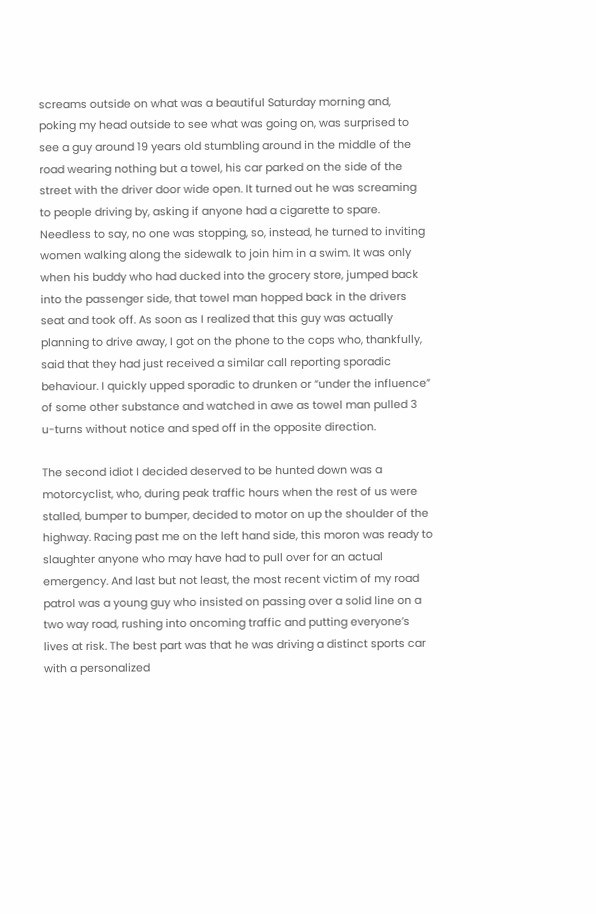screams outside on what was a beautiful Saturday morning and, poking my head outside to see what was going on, was surprised to see a guy around 19 years old stumbling around in the middle of the road wearing nothing but a towel, his car parked on the side of the street with the driver door wide open. It turned out he was screaming to people driving by, asking if anyone had a cigarette to spare. Needless to say, no one was stopping, so, instead, he turned to inviting women walking along the sidewalk to join him in a swim. It was only when his buddy who had ducked into the grocery store, jumped back into the passenger side, that towel man hopped back in the drivers seat and took off. As soon as I realized that this guy was actually planning to drive away, I got on the phone to the cops who, thankfully, said that they had just received a similar call reporting sporadic behaviour. I quickly upped sporadic to drunken or “under the influence” of some other substance and watched in awe as towel man pulled 3 u-turns without notice and sped off in the opposite direction.

The second idiot I decided deserved to be hunted down was a motorcyclist, who, during peak traffic hours when the rest of us were stalled, bumper to bumper, decided to motor on up the shoulder of the highway. Racing past me on the left hand side, this moron was ready to slaughter anyone who may have had to pull over for an actual emergency. And last but not least, the most recent victim of my road patrol was a young guy who insisted on passing over a solid line on a two way road, rushing into oncoming traffic and putting everyone’s lives at risk. The best part was that he was driving a distinct sports car with a personalized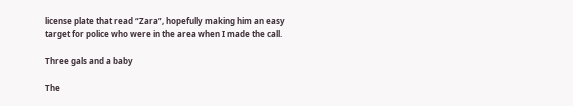license plate that read “Zara”, hopefully making him an easy target for police who were in the area when I made the call.

Three gals and a baby

The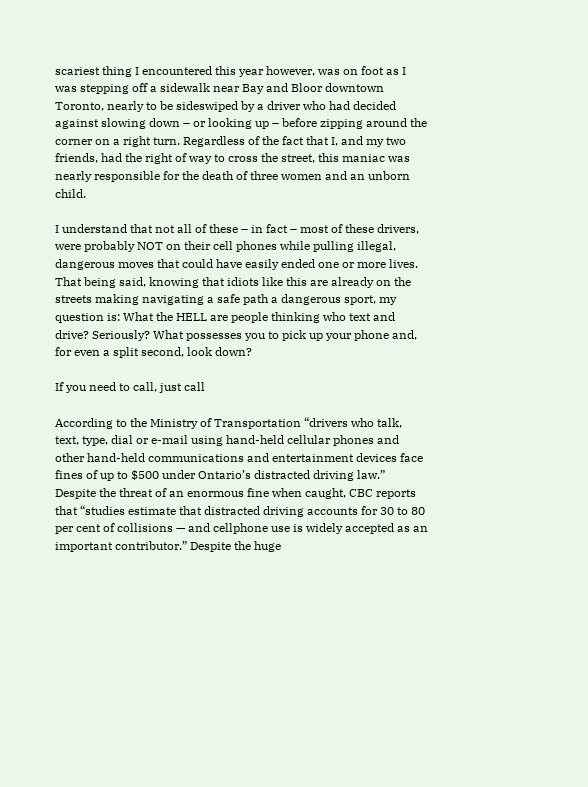scariest thing I encountered this year however, was on foot as I was stepping off a sidewalk near Bay and Bloor downtown Toronto, nearly to be sideswiped by a driver who had decided against slowing down – or looking up – before zipping around the corner on a right turn. Regardless of the fact that I, and my two friends, had the right of way to cross the street, this maniac was nearly responsible for the death of three women and an unborn child.

I understand that not all of these – in fact – most of these drivers, were probably NOT on their cell phones while pulling illegal, dangerous moves that could have easily ended one or more lives. That being said, knowing that idiots like this are already on the streets making navigating a safe path a dangerous sport, my question is: What the HELL are people thinking who text and drive? Seriously? What possesses you to pick up your phone and, for even a split second, look down?

If you need to call, just call

According to the Ministry of Transportation “drivers who talk, text, type, dial or e-mail using hand-held cellular phones and other hand-held communications and entertainment devices face fines of up to $500 under Ontario’s distracted driving law.” Despite the threat of an enormous fine when caught, CBC reports that “studies estimate that distracted driving accounts for 30 to 80 per cent of collisions — and cellphone use is widely accepted as an important contributor.” Despite the huge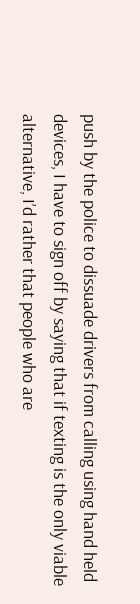push by the police to dissuade drivers from calling using hand held devices, I have to sign off by saying that if texting is the only viable alternative, I’d rather that people who are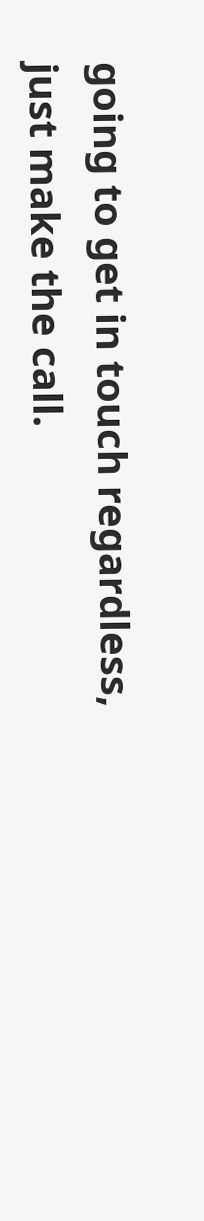going to get in touch regardless, just make the call.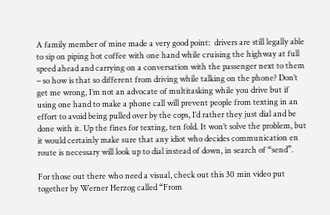A family member of mine made a very good point:  drivers are still legally able to sip on piping hot coffee with one hand while cruising the highway at full speed ahead and carrying on a conversation with the passenger next to them – so how is that so different from driving while talking on the phone? Don’t get me wrong, I’m not an advocate of multitasking while you drive but if using one hand to make a phone call will prevent people from texting in an effort to avoid being pulled over by the cops, I’d rather they just dial and be done with it. Up the fines for texting, ten fold. It won’t solve the problem, but it would certainly make sure that any idiot who decides communication en route is necessary will look up to dial instead of down, in search of “send”.

For those out there who need a visual, check out this 30 min video put together by Werner Herzog called “From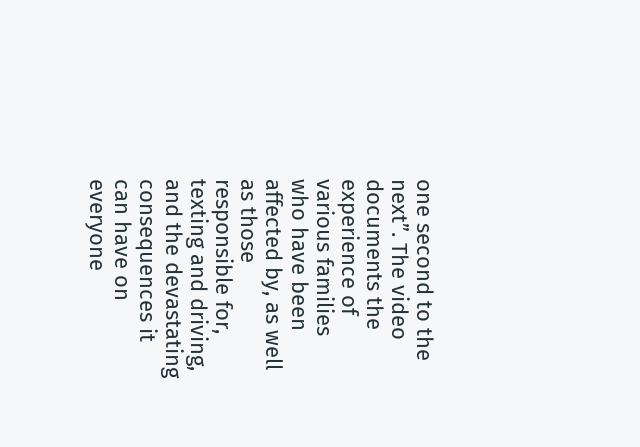one second to the next”. The video documents the experience of various families who have been affected by, as well as those responsible for, texting and driving, and the devastating consequences it can have on everyone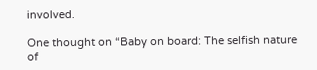involved.

One thought on “Baby on board: The selfish nature of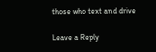those who text and drive

Leave a Reply